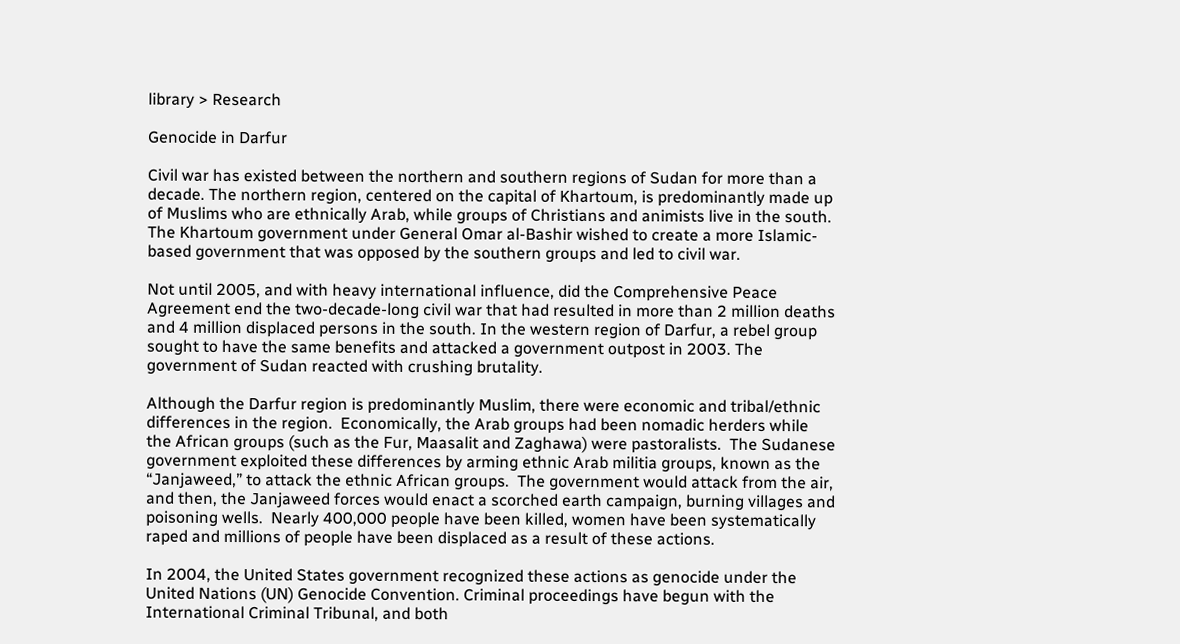library > Research

Genocide in Darfur

Civil war has existed between the northern and southern regions of Sudan for more than a decade. The northern region, centered on the capital of Khartoum, is predominantly made up of Muslims who are ethnically Arab, while groups of Christians and animists live in the south. The Khartoum government under General Omar al-Bashir wished to create a more Islamic-based government that was opposed by the southern groups and led to civil war.

Not until 2005, and with heavy international influence, did the Comprehensive Peace Agreement end the two-decade-long civil war that had resulted in more than 2 million deaths and 4 million displaced persons in the south. In the western region of Darfur, a rebel group sought to have the same benefits and attacked a government outpost in 2003. The government of Sudan reacted with crushing brutality.

Although the Darfur region is predominantly Muslim, there were economic and tribal/ethnic differences in the region.  Economically, the Arab groups had been nomadic herders while the African groups (such as the Fur, Maasalit and Zaghawa) were pastoralists.  The Sudanese government exploited these differences by arming ethnic Arab militia groups, known as the “Janjaweed,” to attack the ethnic African groups.  The government would attack from the air, and then, the Janjaweed forces would enact a scorched earth campaign, burning villages and poisoning wells.  Nearly 400,000 people have been killed, women have been systematically raped and millions of people have been displaced as a result of these actions.

In 2004, the United States government recognized these actions as genocide under the United Nations (UN) Genocide Convention. Criminal proceedings have begun with the International Criminal Tribunal, and both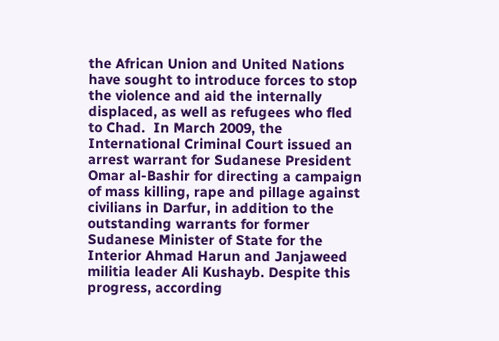the African Union and United Nations have sought to introduce forces to stop the violence and aid the internally displaced, as well as refugees who fled to Chad.  In March 2009, the International Criminal Court issued an arrest warrant for Sudanese President Omar al-Bashir for directing a campaign of mass killing, rape and pillage against civilians in Darfur, in addition to the outstanding warrants for former Sudanese Minister of State for the Interior Ahmad Harun and Janjaweed militia leader Ali Kushayb. Despite this progress, according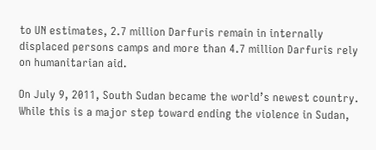to UN estimates, 2.7 million Darfuris remain in internally displaced persons camps and more than 4.7 million Darfuris rely on humanitarian aid.

On July 9, 2011, South Sudan became the world’s newest country.  While this is a major step toward ending the violence in Sudan,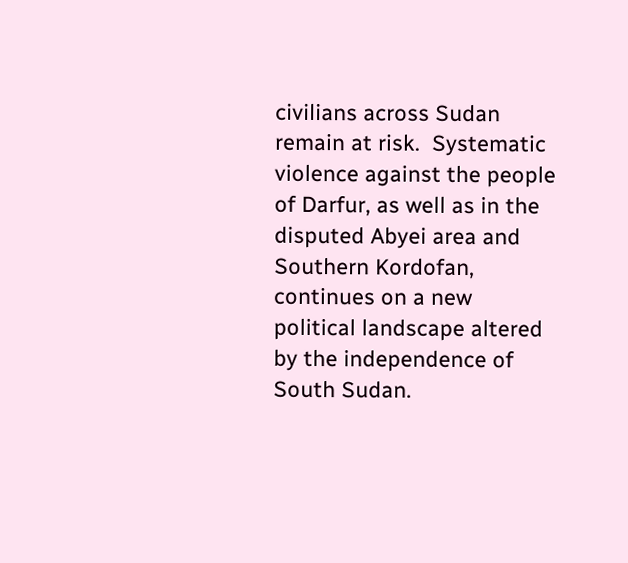civilians across Sudan remain at risk.  Systematic violence against the people of Darfur, as well as in the disputed Abyei area and Southern Kordofan, continues on a new political landscape altered by the independence of South Sudan.